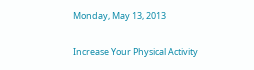Monday, May 13, 2013

Increase Your Physical Activity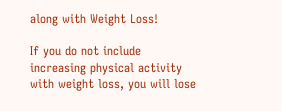along with Weight Loss!

If you do not include increasing physical activity with weight loss, you will lose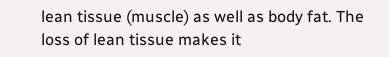lean tissue (muscle) as well as body fat. The loss of lean tissue makes it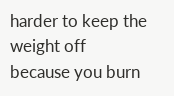harder to keep the weight off because you burn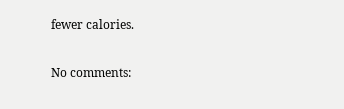fewer calories.

No comments: